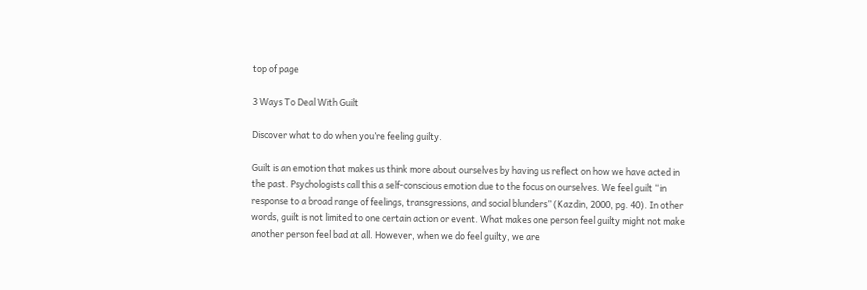top of page

3 Ways To Deal With Guilt

Discover what to do when you’re feeling guilty.

Guilt is an emotion that makes us think more about ourselves by having us reflect on how we have acted in the past. Psychologists call this a self-conscious emotion due to the focus on ourselves. We feel guilt “in response to a broad range of feelings, transgressions, and social blunders” (Kazdin, 2000, pg. 40). In other words, guilt is not limited to one certain action or event. What makes one person feel guilty might not make another person feel bad at all. However, when we do feel guilty, we are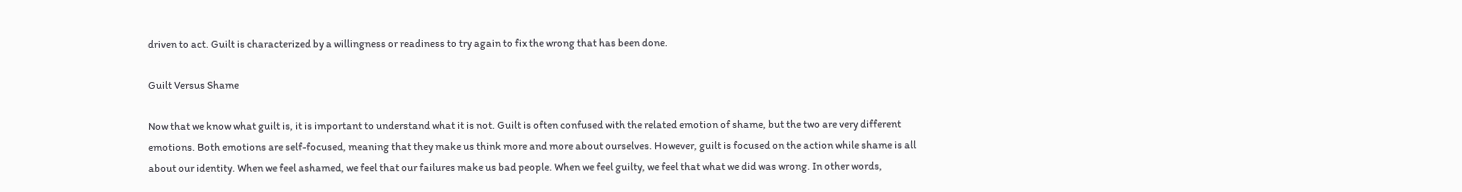driven to act. Guilt is characterized by a willingness or readiness to try again to fix the wrong that has been done.

Guilt Versus Shame

Now that we know what guilt is, it is important to understand what it is not. Guilt is often confused with the related emotion of shame, but the two are very different emotions. Both emotions are self-focused, meaning that they make us think more and more about ourselves. However, guilt is focused on the action while shame is all about our identity. When we feel ashamed, we feel that our failures make us bad people. When we feel guilty, we feel that what we did was wrong. In other words,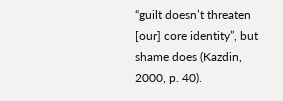“guilt doesn’t threaten [our] core identity”, but shame does (Kazdin, 2000, p. 40).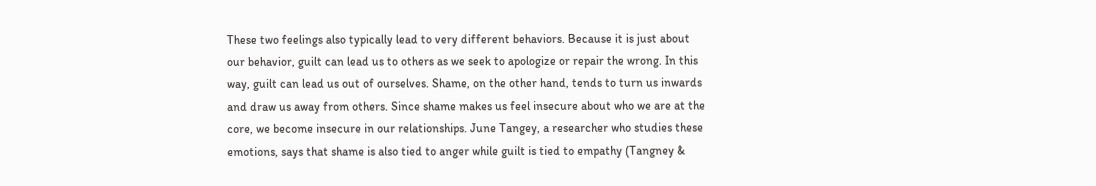These two feelings also typically lead to very different behaviors. Because it is just about our behavior, guilt can lead us to others as we seek to apologize or repair the wrong. In this way, guilt can lead us out of ourselves. Shame, on the other hand, tends to turn us inwards and draw us away from others. Since shame makes us feel insecure about who we are at the core, we become insecure in our relationships. June Tangey, a researcher who studies these emotions, says that shame is also tied to anger while guilt is tied to empathy (Tangney &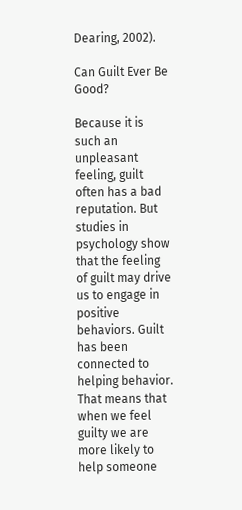Dearing, 2002).

Can Guilt Ever Be Good?

Because it is such an unpleasant feeling, guilt often has a bad reputation. But studies in psychology show that the feeling of guilt may drive us to engage in positive behaviors. Guilt has been connected to helping behavior. That means that when we feel guilty we are more likely to help someone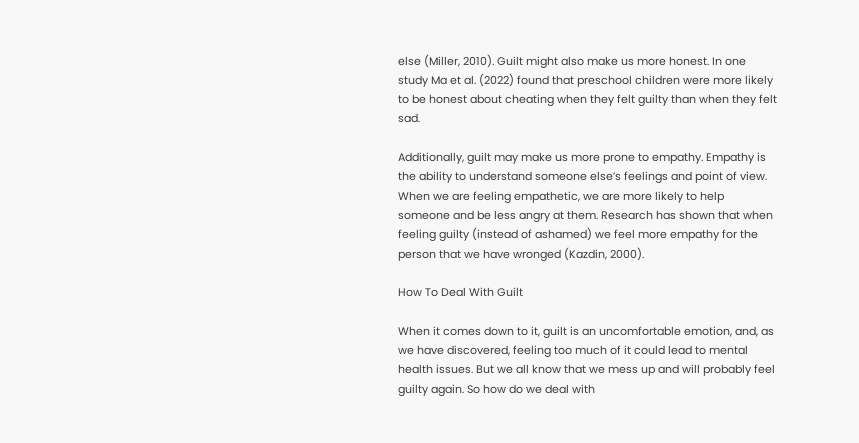else (Miller, 2010). Guilt might also make us more honest. In one study Ma et al. (2022) found that preschool children were more likely to be honest about cheating when they felt guilty than when they felt sad.

Additionally, guilt may make us more prone to empathy. Empathy is the ability to understand someone else’s feelings and point of view. When we are feeling empathetic, we are more likely to help someone and be less angry at them. Research has shown that when feeling guilty (instead of ashamed) we feel more empathy for the person that we have wronged (Kazdin, 2000).

How To Deal With Guilt

When it comes down to it, guilt is an uncomfortable emotion, and, as we have discovered, feeling too much of it could lead to mental health issues. But we all know that we mess up and will probably feel guilty again. So how do we deal with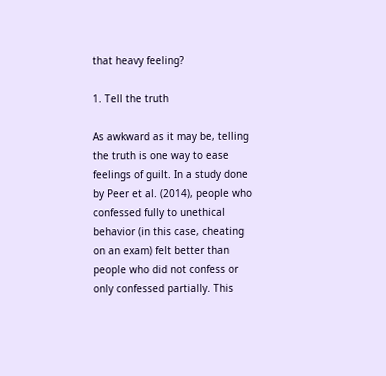that heavy feeling?

1. Tell the truth

As awkward as it may be, telling the truth is one way to ease feelings of guilt. In a study done by Peer et al. (2014), people who confessed fully to unethical behavior (in this case, cheating on an exam) felt better than people who did not confess or only confessed partially. This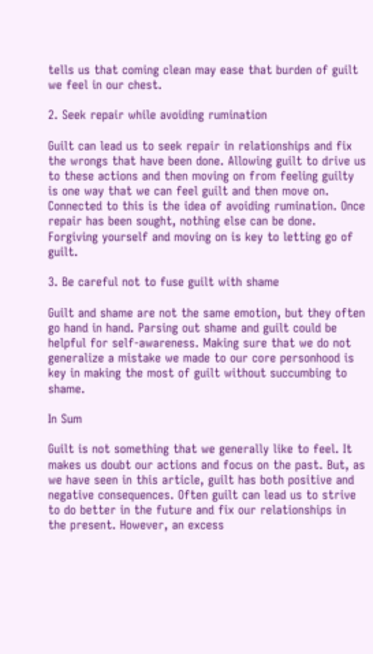tells us that coming clean may ease that burden of guilt we feel in our chest.

2. Seek repair while avoiding rumination

Guilt can lead us to seek repair in relationships and fix the wrongs that have been done. Allowing guilt to drive us to these actions and then moving on from feeling guilty is one way that we can feel guilt and then move on. Connected to this is the idea of avoiding rumination. Once repair has been sought, nothing else can be done. Forgiving yourself and moving on is key to letting go of guilt.

3. Be careful not to fuse guilt with shame

Guilt and shame are not the same emotion, but they often go hand in hand. Parsing out shame and guilt could be helpful for self-awareness. Making sure that we do not generalize a mistake we made to our core personhood is key in making the most of guilt without succumbing to shame.

In Sum

Guilt is not something that we generally like to feel. It makes us doubt our actions and focus on the past. But, as we have seen in this article, guilt has both positive and negative consequences. Often guilt can lead us to strive to do better in the future and fix our relationships in the present. However, an excess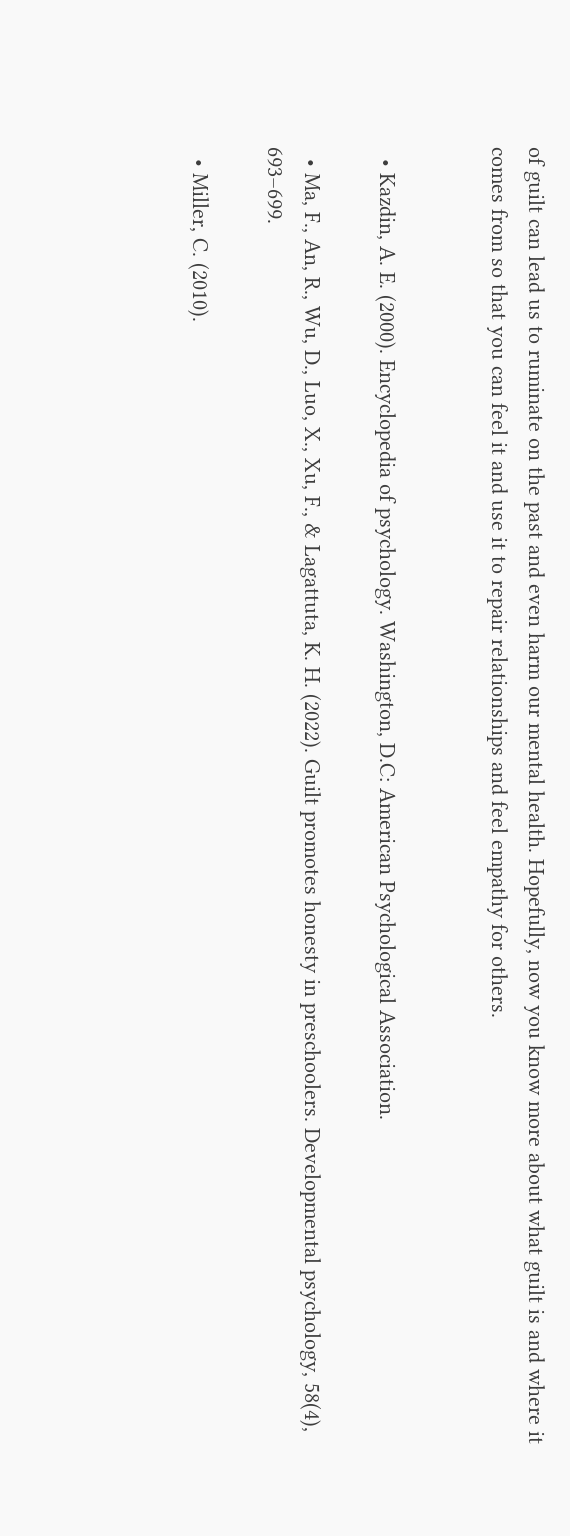of guilt can lead us to ruminate on the past and even harm our mental health. Hopefully, now you know more about what guilt is and where it comes from so that you can feel it and use it to repair relationships and feel empathy for others.


  • Kazdin, A. E. (2000). Encyclopedia of psychology. Washington, D.C: American Psychological Association.

  • Ma, F., An, R., Wu, D., Luo, X., Xu, F., & Lagattuta, K. H. (2022). Guilt promotes honesty in preschoolers. Developmental psychology, 58(4), 693–699.

  • Miller, C. (2010).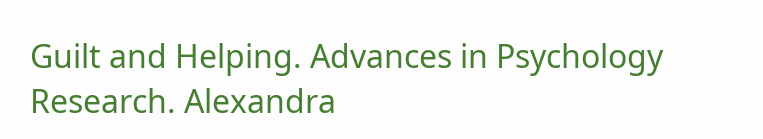Guilt and Helping. Advances in Psychology Research. Alexandra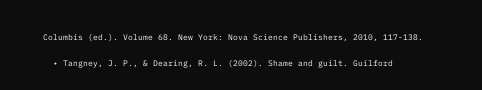Columbis (ed.). Volume 68. New York: Nova Science Publishers, 2010, 117-138.

  • Tangney, J. P., & Dearing, R. L. (2002). Shame and guilt. Guilford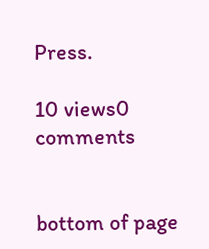Press.

10 views0 comments


bottom of page